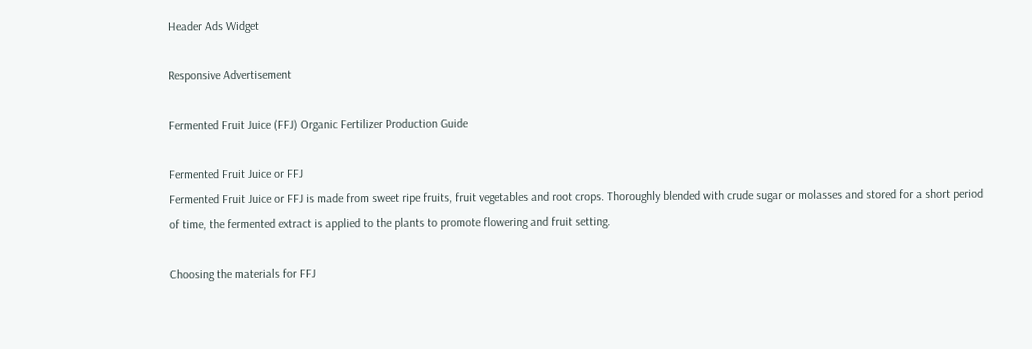Header Ads Widget

Responsive Advertisement

Fermented Fruit Juice (FFJ) Organic Fertilizer Production Guide

Fermented Fruit Juice or FFJ
Fermented Fruit Juice or FFJ is made from sweet ripe fruits, fruit vegetables and root crops. Thoroughly blended with crude sugar or molasses and stored for a short period of time, the fermented extract is applied to the plants to promote flowering and fruit setting.

Choosing the materials for FFJ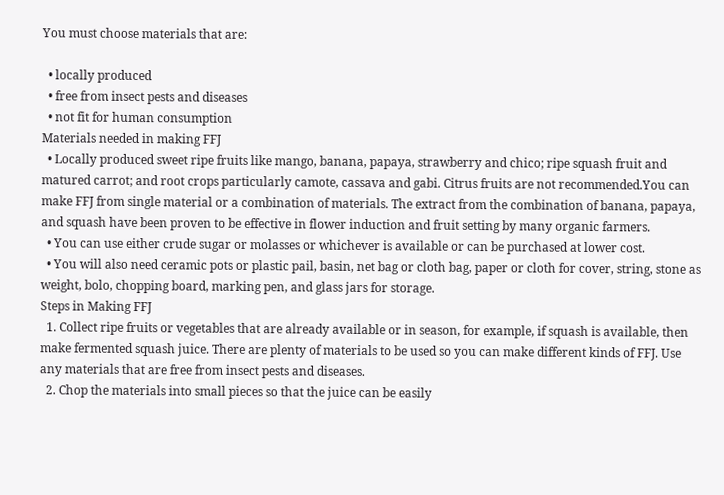You must choose materials that are:

  • locally produced
  • free from insect pests and diseases
  • not fit for human consumption
Materials needed in making FFJ
  • Locally produced sweet ripe fruits like mango, banana, papaya, strawberry and chico; ripe squash fruit and matured carrot; and root crops particularly camote, cassava and gabi. Citrus fruits are not recommended.You can make FFJ from single material or a combination of materials. The extract from the combination of banana, papaya, and squash have been proven to be effective in flower induction and fruit setting by many organic farmers.
  • You can use either crude sugar or molasses or whichever is available or can be purchased at lower cost.
  • You will also need ceramic pots or plastic pail, basin, net bag or cloth bag, paper or cloth for cover, string, stone as weight, bolo, chopping board, marking pen, and glass jars for storage.
Steps in Making FFJ
  1. Collect ripe fruits or vegetables that are already available or in season, for example, if squash is available, then make fermented squash juice. There are plenty of materials to be used so you can make different kinds of FFJ. Use any materials that are free from insect pests and diseases.
  2. Chop the materials into small pieces so that the juice can be easily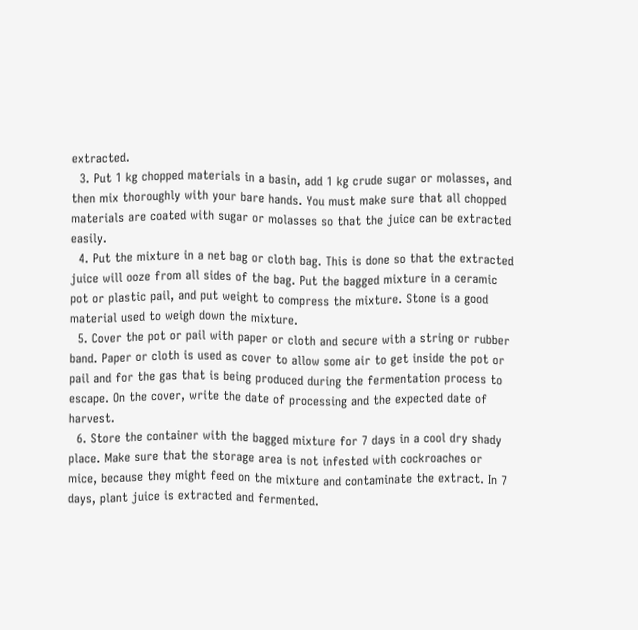extracted.
  3. Put 1 kg chopped materials in a basin, add 1 kg crude sugar or molasses, and then mix thoroughly with your bare hands. You must make sure that all chopped materials are coated with sugar or molasses so that the juice can be extracted easily.
  4. Put the mixture in a net bag or cloth bag. This is done so that the extracted juice will ooze from all sides of the bag. Put the bagged mixture in a ceramic pot or plastic pail, and put weight to compress the mixture. Stone is a good material used to weigh down the mixture.
  5. Cover the pot or pail with paper or cloth and secure with a string or rubber band. Paper or cloth is used as cover to allow some air to get inside the pot or pail and for the gas that is being produced during the fermentation process to escape. On the cover, write the date of processing and the expected date of harvest.
  6. Store the container with the bagged mixture for 7 days in a cool dry shady place. Make sure that the storage area is not infested with cockroaches or mice, because they might feed on the mixture and contaminate the extract. In 7 days, plant juice is extracted and fermented.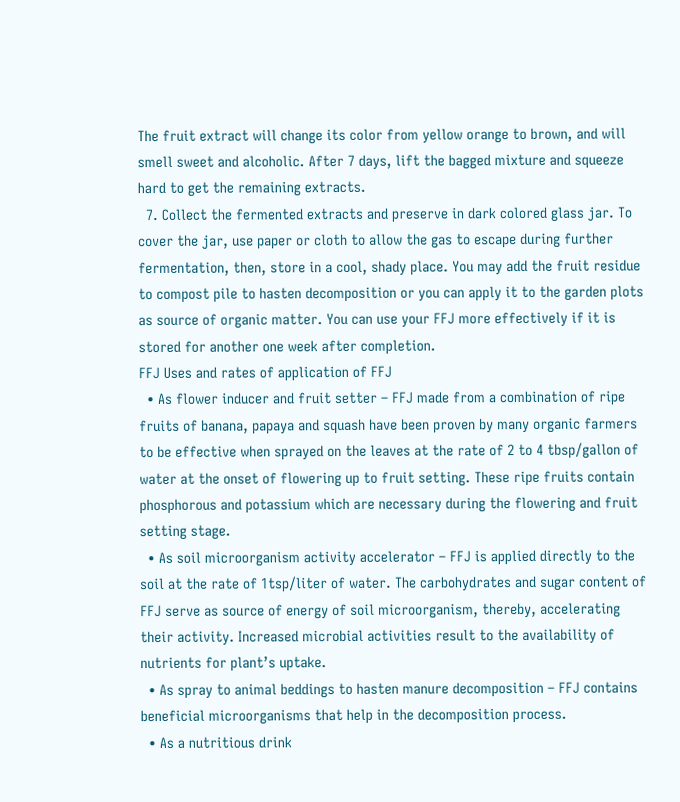The fruit extract will change its color from yellow orange to brown, and will smell sweet and alcoholic. After 7 days, lift the bagged mixture and squeeze hard to get the remaining extracts.
  7. Collect the fermented extracts and preserve in dark colored glass jar. To cover the jar, use paper or cloth to allow the gas to escape during further fermentation, then, store in a cool, shady place. You may add the fruit residue to compost pile to hasten decomposition or you can apply it to the garden plots as source of organic matter. You can use your FFJ more effectively if it is stored for another one week after completion.
FFJ Uses and rates of application of FFJ
  • As flower inducer and fruit setter – FFJ made from a combination of ripe fruits of banana, papaya and squash have been proven by many organic farmers to be effective when sprayed on the leaves at the rate of 2 to 4 tbsp/gallon of water at the onset of flowering up to fruit setting. These ripe fruits contain phosphorous and potassium which are necessary during the flowering and fruit setting stage.
  • As soil microorganism activity accelerator – FFJ is applied directly to the soil at the rate of 1tsp/liter of water. The carbohydrates and sugar content of FFJ serve as source of energy of soil microorganism, thereby, accelerating their activity. Increased microbial activities result to the availability of nutrients for plant’s uptake.
  • As spray to animal beddings to hasten manure decomposition – FFJ contains beneficial microorganisms that help in the decomposition process.
  • As a nutritious drink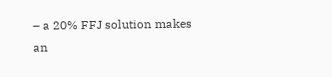– a 20% FFJ solution makes an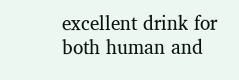excellent drink for both human and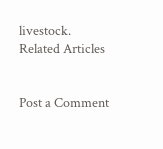livestock.
Related Articles


Post a Comment